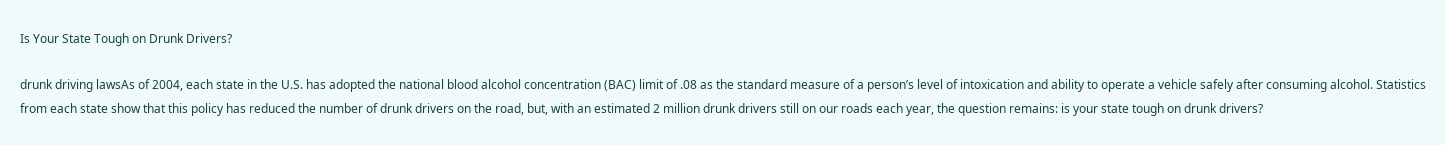Is Your State Tough on Drunk Drivers?

drunk driving lawsAs of 2004, each state in the U.S. has adopted the national blood alcohol concentration (BAC) limit of .08 as the standard measure of a person’s level of intoxication and ability to operate a vehicle safely after consuming alcohol. Statistics from each state show that this policy has reduced the number of drunk drivers on the road, but, with an estimated 2 million drunk drivers still on our roads each year, the question remains: is your state tough on drunk drivers?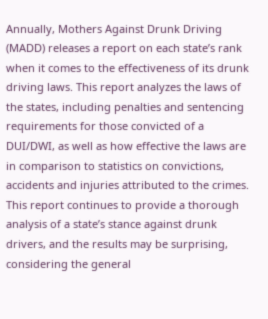Annually, Mothers Against Drunk Driving (MADD) releases a report on each state’s rank when it comes to the effectiveness of its drunk driving laws. This report analyzes the laws of the states, including penalties and sentencing requirements for those convicted of a DUI/DWI, as well as how effective the laws are in comparison to statistics on convictions, accidents and injuries attributed to the crimes. This report continues to provide a thorough analysis of a state’s stance against drunk drivers, and the results may be surprising, considering the general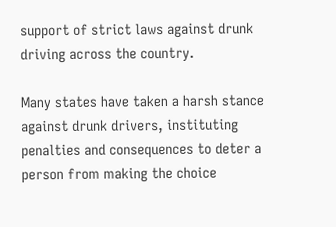support of strict laws against drunk driving across the country.

Many states have taken a harsh stance against drunk drivers, instituting penalties and consequences to deter a person from making the choice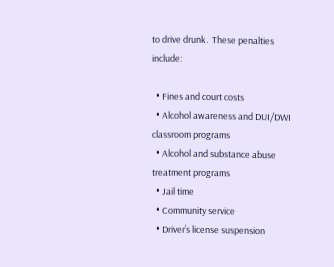to drive drunk.  These penalties include:

  • Fines and court costs
  • Alcohol awareness and DUI/DWI classroom programs
  • Alcohol and substance abuse treatment programs
  • Jail time
  • Community service
  • Driver’s license suspension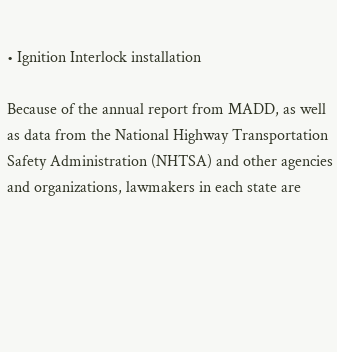• Ignition Interlock installation

Because of the annual report from MADD, as well as data from the National Highway Transportation Safety Administration (NHTSA) and other agencies and organizations, lawmakers in each state are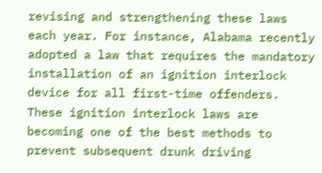revising and strengthening these laws each year. For instance, Alabama recently adopted a law that requires the mandatory installation of an ignition interlock device for all first-time offenders. These ignition interlock laws are becoming one of the best methods to prevent subsequent drunk driving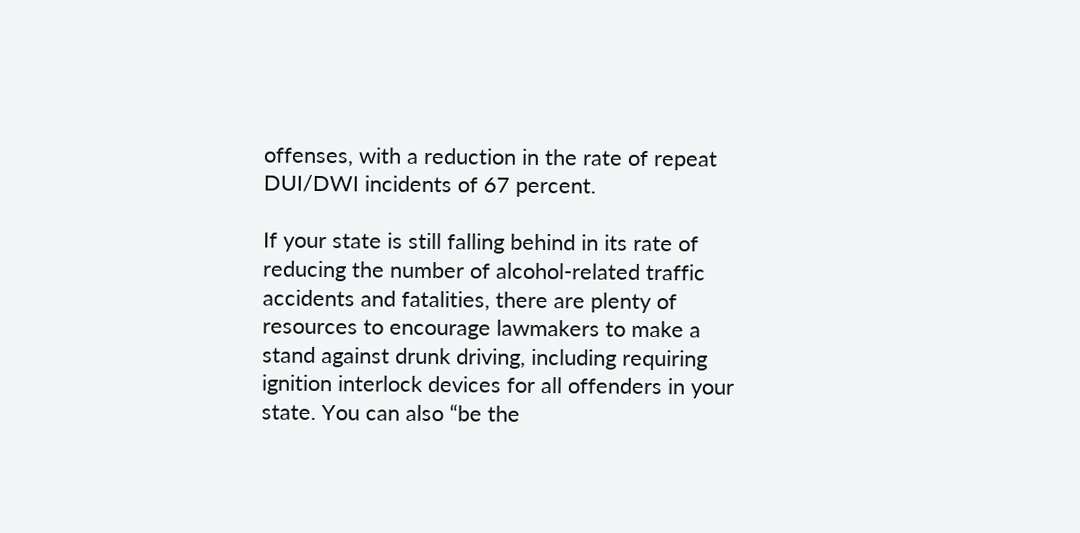offenses, with a reduction in the rate of repeat DUI/DWI incidents of 67 percent.

If your state is still falling behind in its rate of reducing the number of alcohol-related traffic accidents and fatalities, there are plenty of resources to encourage lawmakers to make a stand against drunk driving, including requiring ignition interlock devices for all offenders in your state. You can also “be the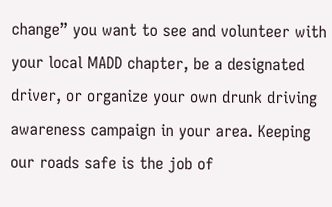change” you want to see and volunteer with your local MADD chapter, be a designated driver, or organize your own drunk driving awareness campaign in your area. Keeping our roads safe is the job of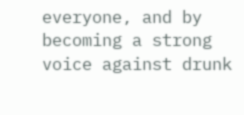everyone, and by becoming a strong voice against drunk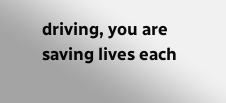driving, you are saving lives each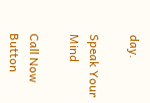day.

Speak Your Mind

Call Now Button